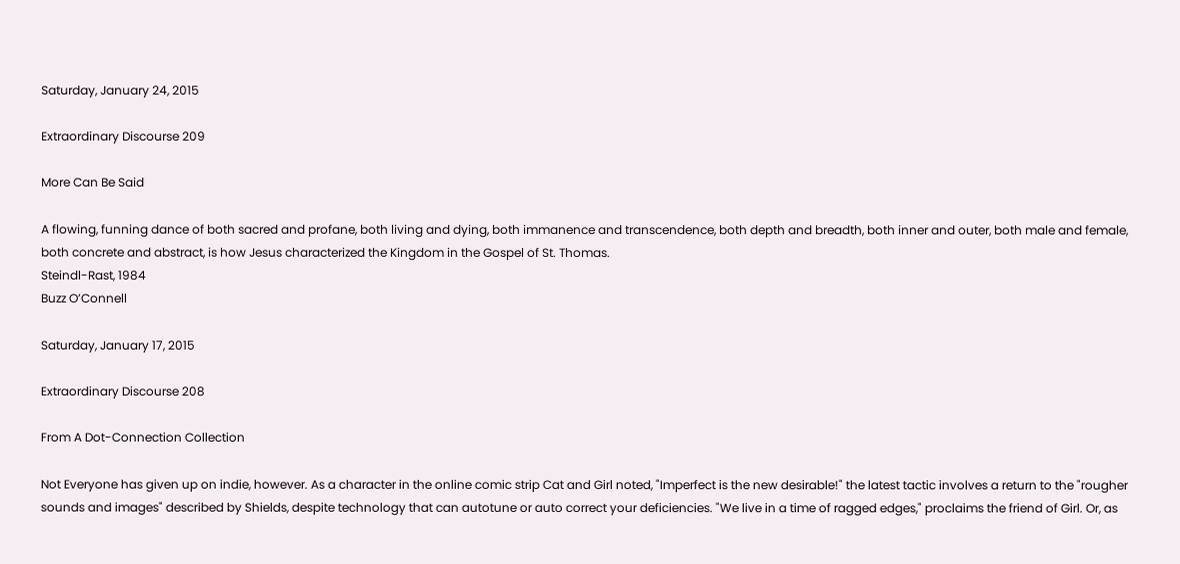Saturday, January 24, 2015

Extraordinary Discourse 209

More Can Be Said

A flowing, funning dance of both sacred and profane, both living and dying, both immanence and transcendence, both depth and breadth, both inner and outer, both male and female, both concrete and abstract, is how Jesus characterized the Kingdom in the Gospel of St. Thomas.
Steindl-Rast, 1984
Buzz O’Connell

Saturday, January 17, 2015

Extraordinary Discourse 208

From A Dot-Connection Collection

Not Everyone has given up on indie, however. As a character in the online comic strip Cat and Girl noted, "Imperfect is the new desirable!" the latest tactic involves a return to the "rougher sounds and images" described by Shields, despite technology that can autotune or auto correct your deficiencies. "We live in a time of ragged edges," proclaims the friend of Girl. Or, as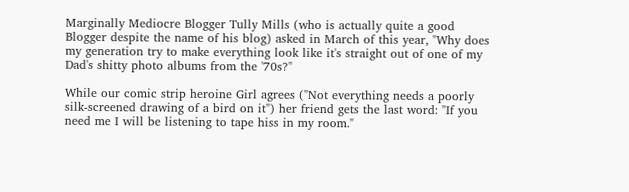Marginally Mediocre Blogger Tully Mills (who is actually quite a good Blogger despite the name of his blog) asked in March of this year, "Why does my generation try to make everything look like it's straight out of one of my Dad's shitty photo albums from the '70s?"

While our comic strip heroine Girl agrees ("Not everything needs a poorly silk-screened drawing of a bird on it") her friend gets the last word: "If you need me I will be listening to tape hiss in my room."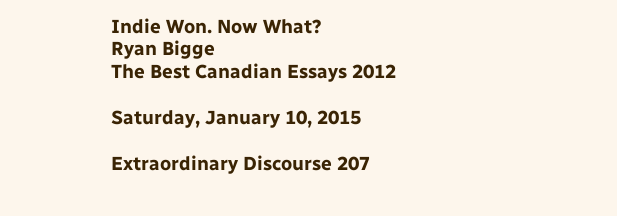Indie Won. Now What?
Ryan Bigge
The Best Canadian Essays 2012

Saturday, January 10, 2015

Extraordinary Discourse 207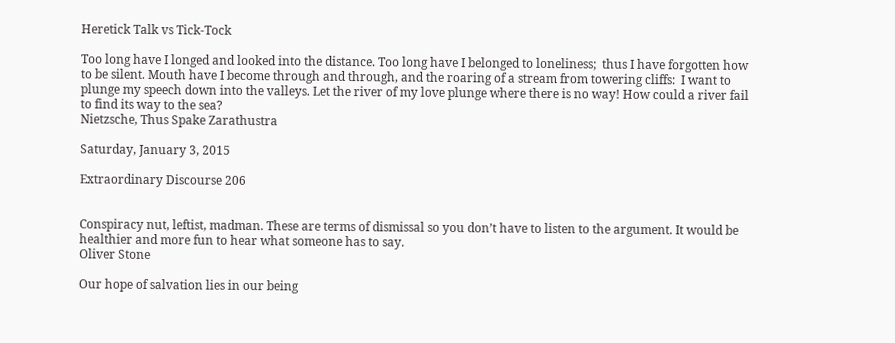Heretick Talk vs Tick-Tock

Too long have I longed and looked into the distance. Too long have I belonged to loneliness;  thus I have forgotten how to be silent. Mouth have I become through and through, and the roaring of a stream from towering cliffs:  I want to plunge my speech down into the valleys. Let the river of my love plunge where there is no way! How could a river fail to find its way to the sea?
Nietzsche, Thus Spake Zarathustra

Saturday, January 3, 2015

Extraordinary Discourse 206


Conspiracy nut, leftist, madman. These are terms of dismissal so you don’t have to listen to the argument. It would be healthier and more fun to hear what someone has to say.
Oliver Stone

Our hope of salvation lies in our being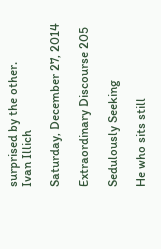surprised by the other.
Ivan Illich

Saturday, December 27, 2014

Extraordinary Discourse 205

Sedulously Seeking

He who sits still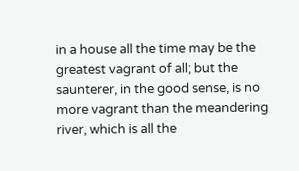in a house all the time may be the greatest vagrant of all; but the saunterer, in the good sense, is no more vagrant than the meandering river, which is all the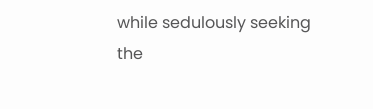while sedulously seeking the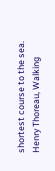shortest course to the sea.
Henry Thoreau, Walking